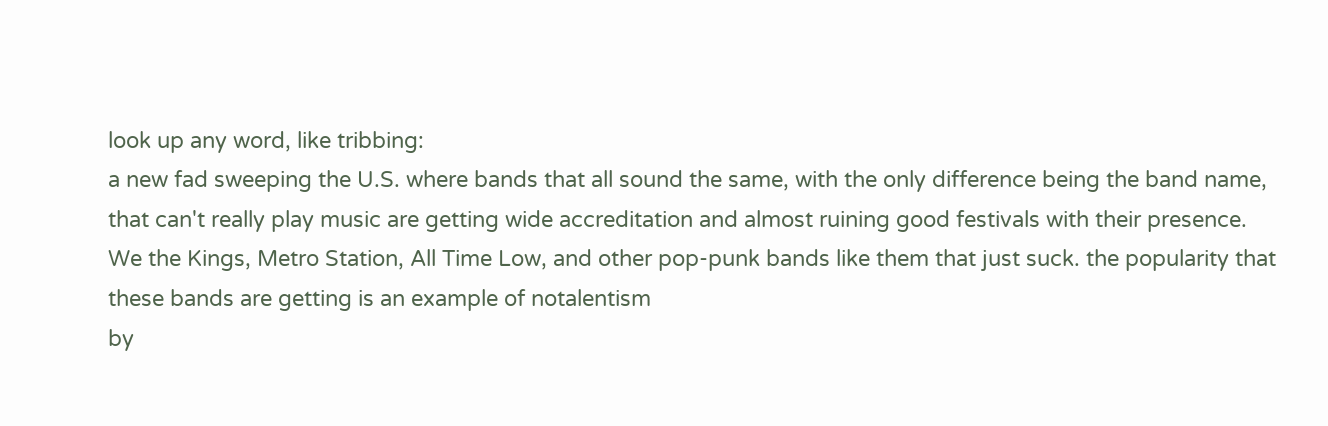look up any word, like tribbing:
a new fad sweeping the U.S. where bands that all sound the same, with the only difference being the band name, that can't really play music are getting wide accreditation and almost ruining good festivals with their presence.
We the Kings, Metro Station, All Time Low, and other pop-punk bands like them that just suck. the popularity that these bands are getting is an example of notalentism
by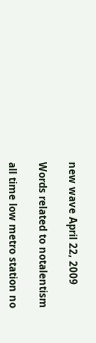new wave April 22, 2009

Words related to notalentism

all time low metro station no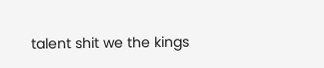talent shit we the kings